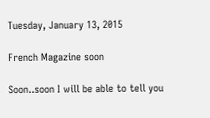Tuesday, January 13, 2015

French Magazine soon

Soon..soon I will be able to tell you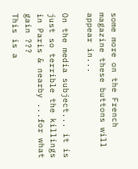some more on the French magazine these buttons will appear in...

On the media subject... it is just so terrible the killings in Paris & nearby ...for what gain ???
This is a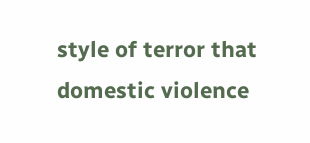style of terror that domestic violence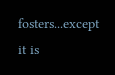fosters...except it is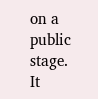on a public stage.
It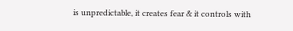is unpredictable, it creates fear & it controls with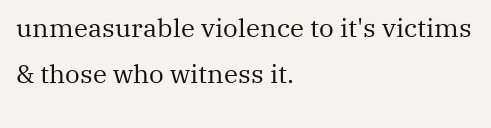unmeasurable violence to it's victims & those who witness it.